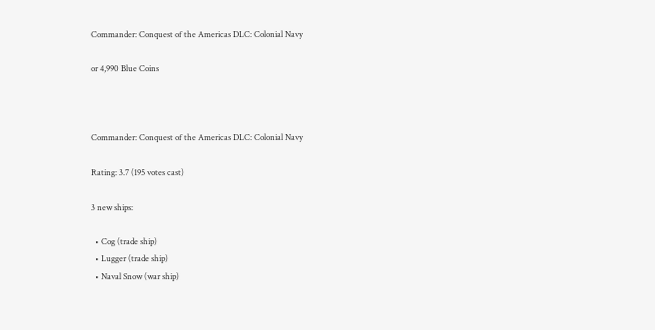Commander: Conquest of the Americas DLC: Colonial Navy

or 4,990 Blue Coins



Commander: Conquest of the Americas DLC: Colonial Navy

Rating: 3.7 (195 votes cast)

3 new ships:

  • Cog (trade ship)
  • Lugger (trade ship)
  • Naval Snow (war ship)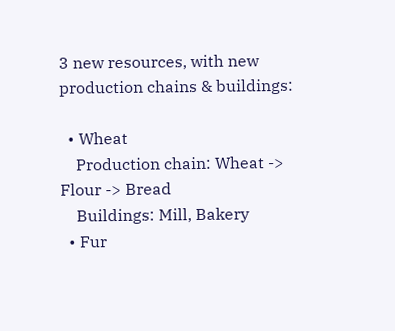3 new resources, with new production chains & buildings:

  • Wheat
    Production chain: Wheat -> Flour -> Bread
    Buildings: Mill, Bakery
  • Fur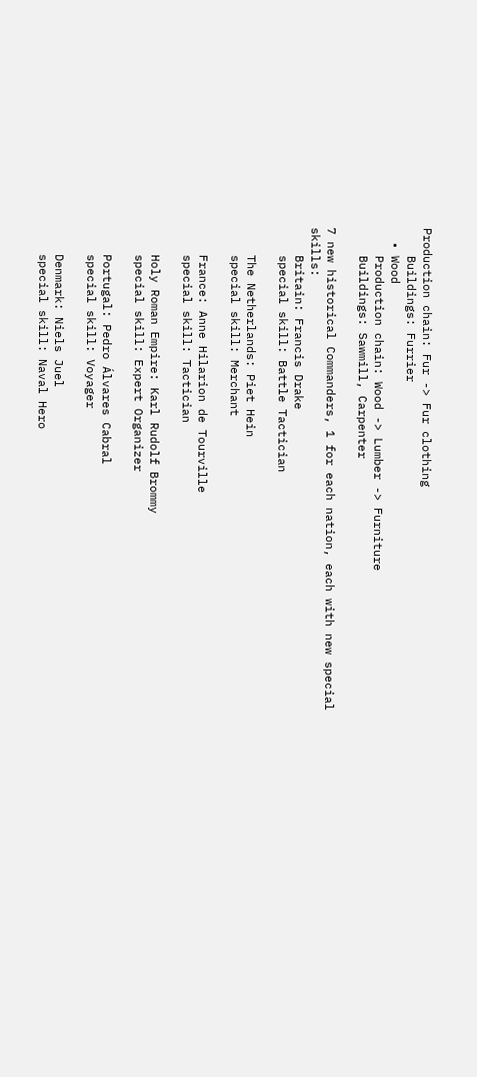Production chain: Fur -> Fur clothing
    Buildings: Furrier
  • Wood
    Production chain: Wood -> Lumber -> Furniture
    Buildings: Sawmill, Carpenter

7 new historical Commanders, 1 for each nation, each with new special skills:
    Britain: Francis Drake
    special skill: Battle Tactician

    The Netherlands: Piet Hein
    special skill: Merchant

    France: Anne Hilarion de Tourville
    special skill: Tactician

    Holy Roman Empire: Karl Rudolf Brommy
    special skill: Expert Organizer

    Portugal: Pedro Álvares Cabral
    special skill: Voyager

    Denmark: Niels Juel
    special skill: Naval Hero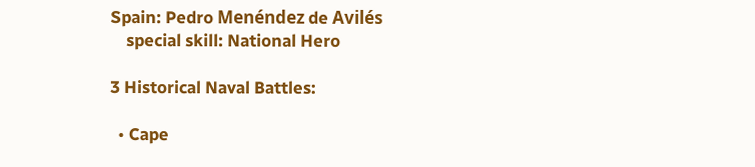Spain: Pedro Menéndez de Avilés
    special skill: National Hero

3 Historical Naval Battles:

  • Cape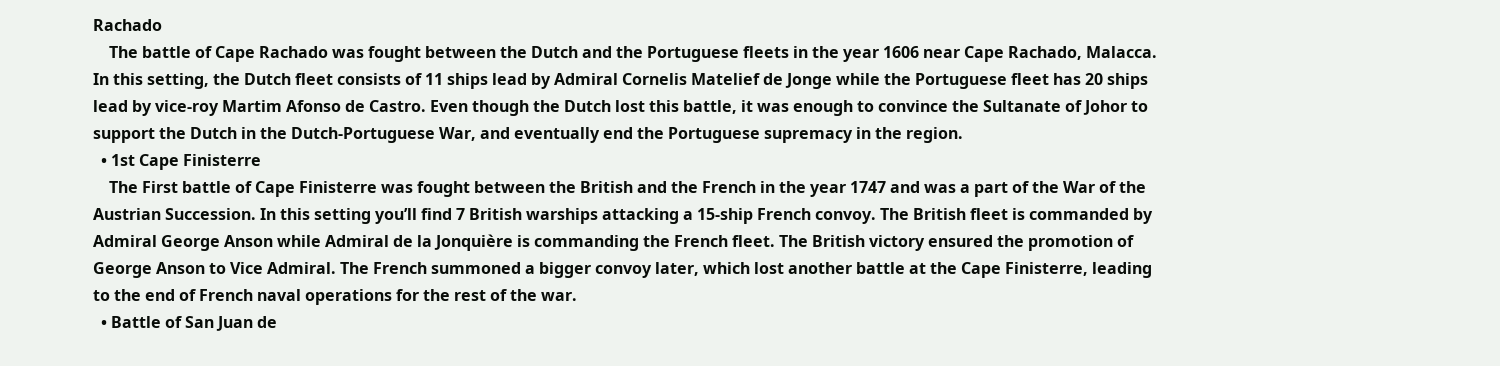Rachado
    The battle of Cape Rachado was fought between the Dutch and the Portuguese fleets in the year 1606 near Cape Rachado, Malacca. In this setting, the Dutch fleet consists of 11 ships lead by Admiral Cornelis Matelief de Jonge while the Portuguese fleet has 20 ships lead by vice-roy Martim Afonso de Castro. Even though the Dutch lost this battle, it was enough to convince the Sultanate of Johor to support the Dutch in the Dutch-Portuguese War, and eventually end the Portuguese supremacy in the region.
  • 1st Cape Finisterre
    The First battle of Cape Finisterre was fought between the British and the French in the year 1747 and was a part of the War of the Austrian Succession. In this setting you’ll find 7 British warships attacking a 15-ship French convoy. The British fleet is commanded by Admiral George Anson while Admiral de la Jonquière is commanding the French fleet. The British victory ensured the promotion of George Anson to Vice Admiral. The French summoned a bigger convoy later, which lost another battle at the Cape Finisterre, leading to the end of French naval operations for the rest of the war.
  • Battle of San Juan de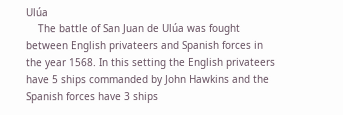Ulúa
    The battle of San Juan de Ulúa was fought between English privateers and Spanish forces in the year 1568. In this setting the English privateers have 5 ships commanded by John Hawkins and the Spanish forces have 3 ships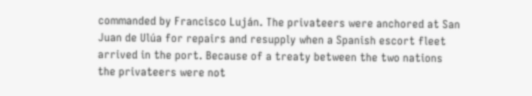commanded by Francisco Luján. The privateers were anchored at San Juan de Ulúa for repairs and resupply when a Spanish escort fleet arrived in the port. Because of a treaty between the two nations the privateers were not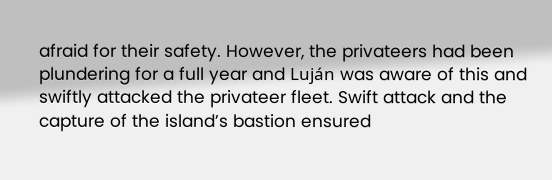afraid for their safety. However, the privateers had been plundering for a full year and Luján was aware of this and swiftly attacked the privateer fleet. Swift attack and the capture of the island’s bastion ensured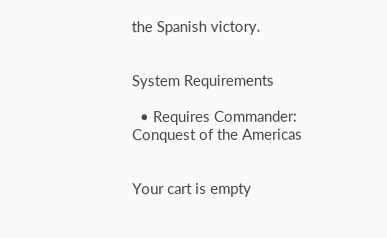the Spanish victory.


System Requirements

  • Requires Commander: Conquest of the Americas


Your cart is empty